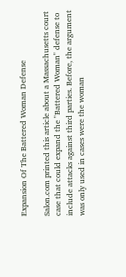Expansion Of The Battered Woman Defense

Salon.com printed this article about a Massachusetts court case that could expand the "Battered Woman" defense to include attacks against third parties. Before, the argument was only used in cases were the woman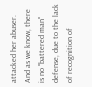attacked her abuser. And as we know, there is no "battered man" defense, due to the lack of recognition of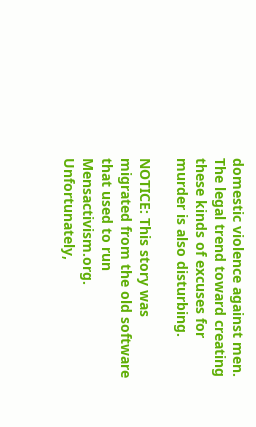domestic violence against men. The legal trend toward creating these kinds of excuses for murder is also disturbing.

NOTICE: This story was migrated from the old software that used to run Mensactivism.org. Unfortunately,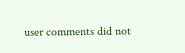user comments did not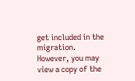get included in the migration. However, you may view a copy of the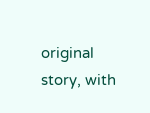original story, with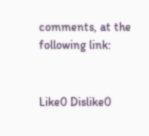comments, at the following link:


Like0 Dislike0